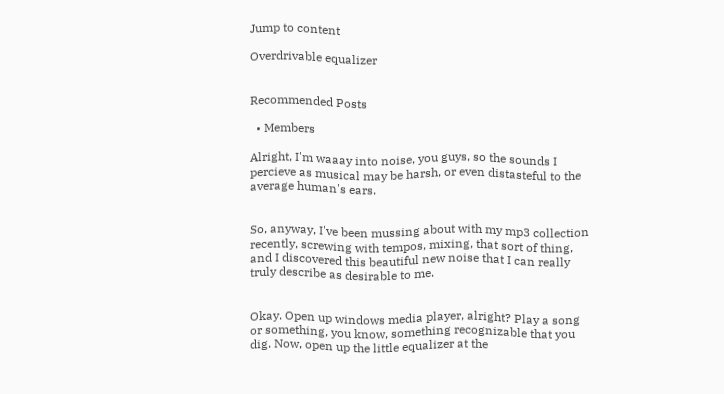Jump to content

Overdrivable equalizer


Recommended Posts

  • Members

Alright, I'm waaay into noise, you guys, so the sounds I percieve as musical may be harsh, or even distasteful to the average human's ears.


So, anyway, I've been mussing about with my mp3 collection recently, screwing with tempos, mixing, that sort of thing, and I discovered this beautiful new noise that I can really truly describe as desirable to me.


Okay. Open up windows media player, alright? Play a song or something, you know, something recognizable that you dig. Now, open up the little equalizer at the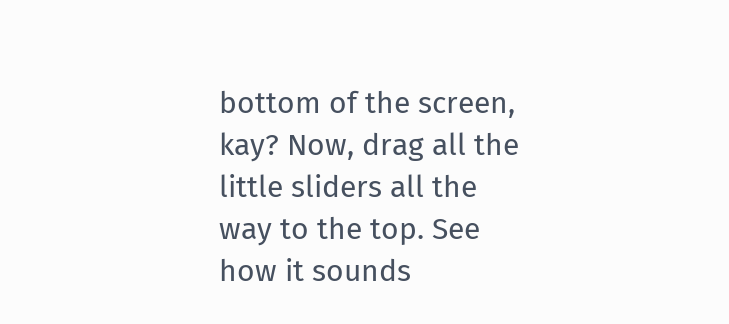bottom of the screen, kay? Now, drag all the little sliders all the way to the top. See how it sounds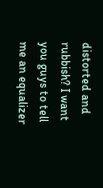distorted and rubbish? I want you guys to tell me an equalizer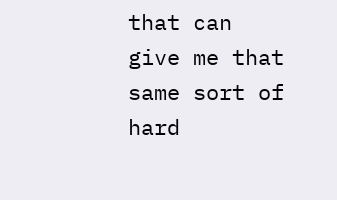that can give me that same sort of hard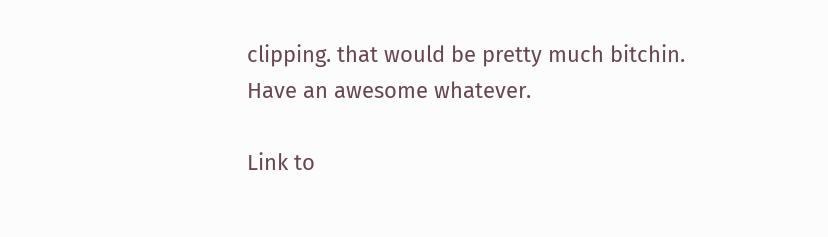clipping. that would be pretty much bitchin. Have an awesome whatever.

Link to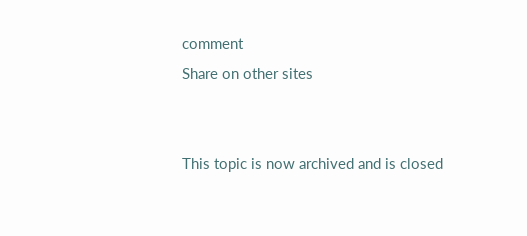comment
Share on other sites


This topic is now archived and is closed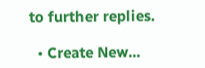to further replies.

  • Create New...